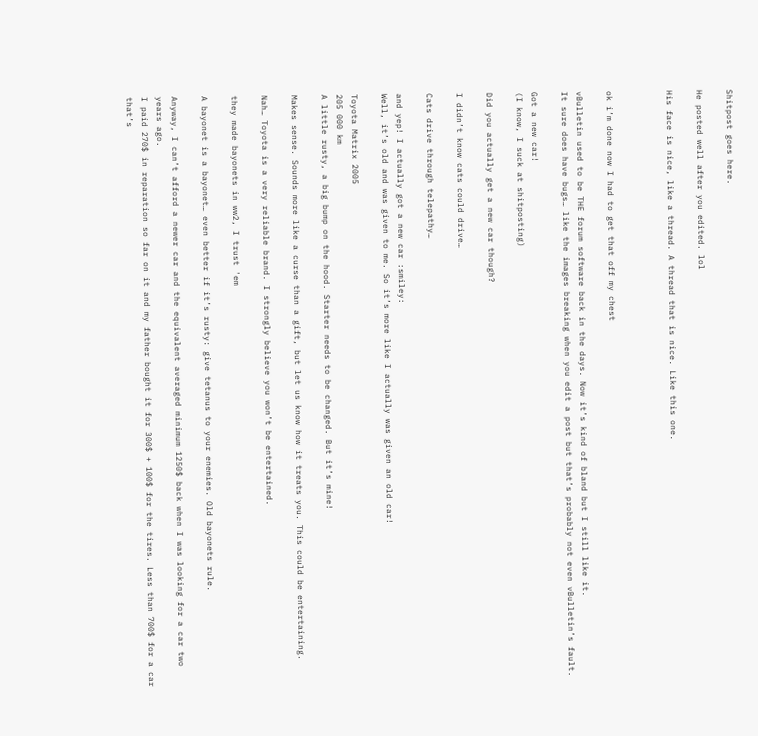Shitpost goes here.

He posted well after you edited. lol

His face is nice, like a thread. A thread that is nice. Like this one.



ok i’m done now I had to get that off my chest

vBulletin used to be THE forum software back in the days. Now it’s kind of bland but I still like it.
It sure does have bugs… like the images breaking when you edit a post but that’s probably not even vBulletin’s fault.

Got a new car!
(I know, I suck at shitposting)

Did you actually get a new car though?

I didn’t know cats could drive…

Cats drive through telepathy…

and yep! I actually got a new car :smiley:
Well, it’s old and was given to me. So it’s more like I actually was given an old car!

Toyota Matrix 2005
205 000 km
A little rusty, a big bump on the hood. Starter needs to be changed. But it’s mine!

Makes sense. Sounds more like a curse than a gift, but let us know how it treats you. This could be entertaining.

Nah… Toyota is a very reliable brand. I strongly believe you won’t be entertained.

they made bayonets in ww2, I trust 'em

A bayonet is a bayonet… even better if it’s rusty: give tetanus to your enemies. Old bayonets rule.

Anyway, I can’t afford a newer car and the equivalent averaged minimum 1250$ back when I was looking for a car two years ago.
I paid 270$ in reparation so far on it and my father bought it for 300$ + 100$ for the tires. Less than 700$ for a car that’s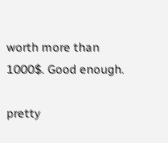worth more than 1000$. Good enough.

pretty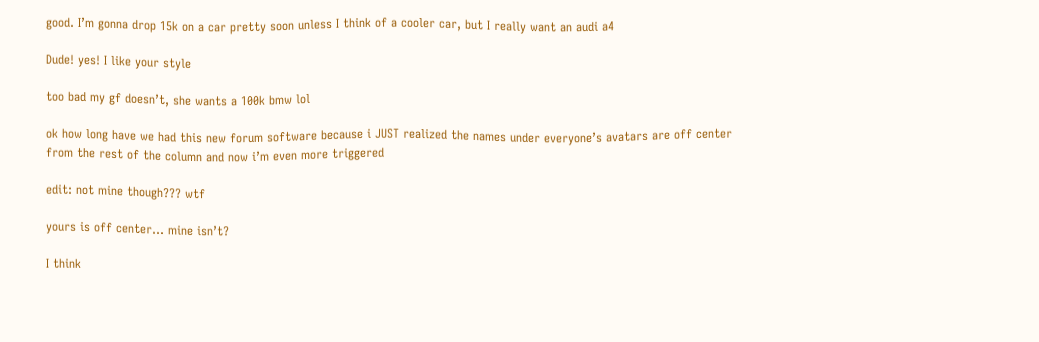good. I’m gonna drop 15k on a car pretty soon unless I think of a cooler car, but I really want an audi a4

Dude! yes! I like your style

too bad my gf doesn’t, she wants a 100k bmw lol

ok how long have we had this new forum software because i JUST realized the names under everyone’s avatars are off center from the rest of the column and now i’m even more triggered

edit: not mine though??? wtf

yours is off center… mine isn’t?

I think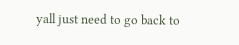yall just need to go back to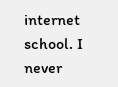internet school. I never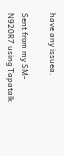have any issuea.

Sent from my SM-N920R7 using Tapatalk